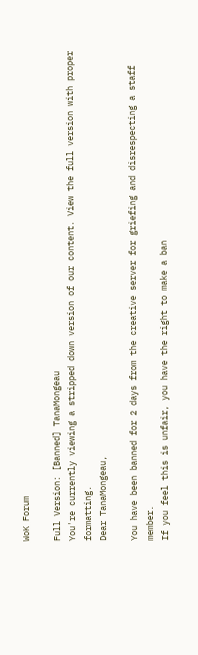WoK Forum

Full Version: [Banned] TanaMongeau
You're currently viewing a stripped down version of our content. View the full version with proper formatting.
Dear TanaMongeau,

You have been banned for 2 days from the creative server for griefing and disrespecting a staff member.
If you feel this is unfair, you have the right to make a ban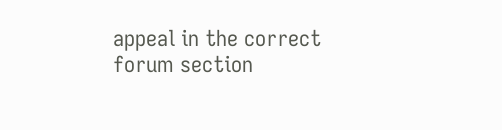appeal in the correct forum section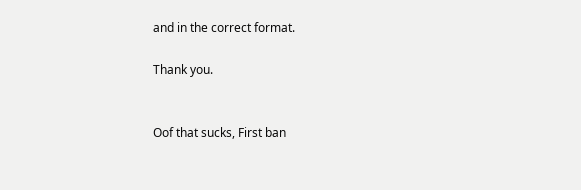and in the correct format.

Thank you.


Oof that sucks, First ban